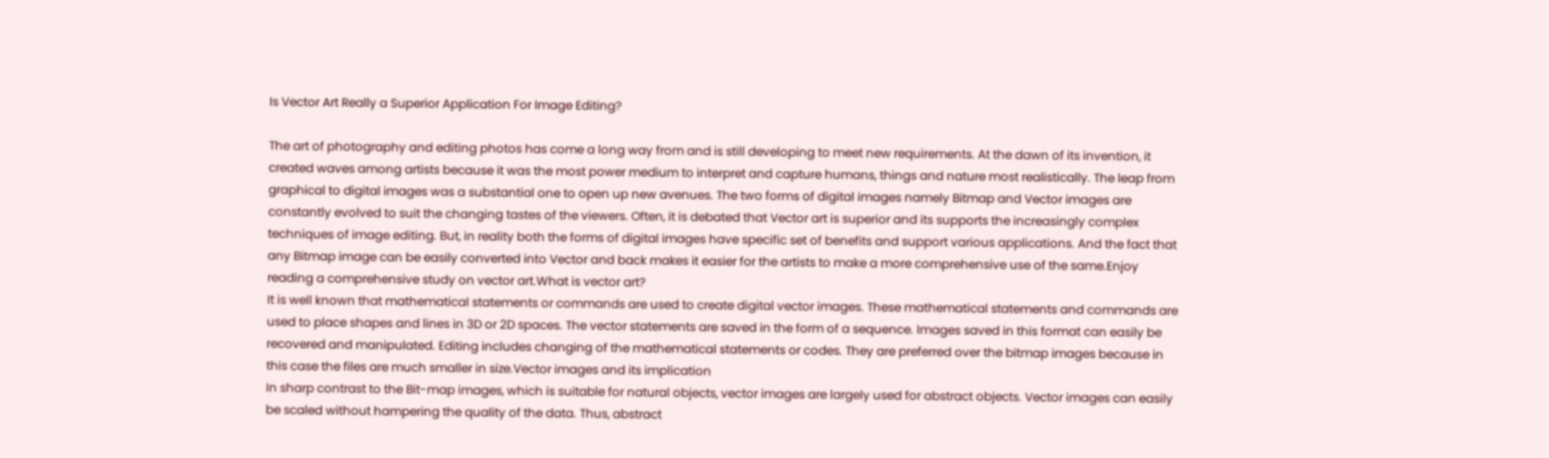Is Vector Art Really a Superior Application For Image Editing?

The art of photography and editing photos has come a long way from and is still developing to meet new requirements. At the dawn of its invention, it created waves among artists because it was the most power medium to interpret and capture humans, things and nature most realistically. The leap from graphical to digital images was a substantial one to open up new avenues. The two forms of digital images namely Bitmap and Vector images are constantly evolved to suit the changing tastes of the viewers. Often, it is debated that Vector art is superior and its supports the increasingly complex techniques of image editing. But, in reality both the forms of digital images have specific set of benefits and support various applications. And the fact that any Bitmap image can be easily converted into Vector and back makes it easier for the artists to make a more comprehensive use of the same.Enjoy reading a comprehensive study on vector art.What is vector art?
It is well known that mathematical statements or commands are used to create digital vector images. These mathematical statements and commands are used to place shapes and lines in 3D or 2D spaces. The vector statements are saved in the form of a sequence. Images saved in this format can easily be recovered and manipulated. Editing includes changing of the mathematical statements or codes. They are preferred over the bitmap images because in this case the files are much smaller in size.Vector images and its implication
In sharp contrast to the Bit-map images, which is suitable for natural objects, vector images are largely used for abstract objects. Vector images can easily be scaled without hampering the quality of the data. Thus, abstract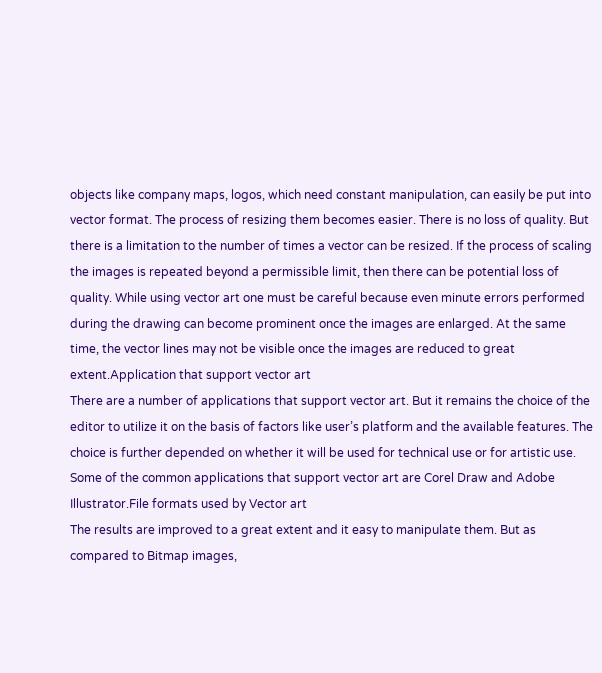objects like company maps, logos, which need constant manipulation, can easily be put into vector format. The process of resizing them becomes easier. There is no loss of quality. But there is a limitation to the number of times a vector can be resized. If the process of scaling the images is repeated beyond a permissible limit, then there can be potential loss of quality. While using vector art one must be careful because even minute errors performed during the drawing can become prominent once the images are enlarged. At the same time, the vector lines may not be visible once the images are reduced to great extent.Application that support vector art
There are a number of applications that support vector art. But it remains the choice of the editor to utilize it on the basis of factors like user’s platform and the available features. The choice is further depended on whether it will be used for technical use or for artistic use. Some of the common applications that support vector art are Corel Draw and Adobe Illustrator.File formats used by Vector art
The results are improved to a great extent and it easy to manipulate them. But as compared to Bitmap images,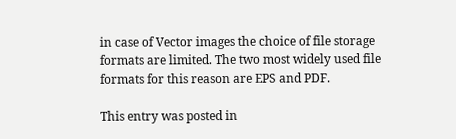in case of Vector images the choice of file storage formats are limited. The two most widely used file formats for this reason are EPS and PDF.

This entry was posted in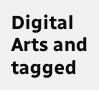Digital Arts and tagged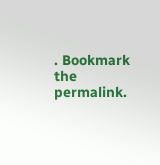. Bookmark the permalink.